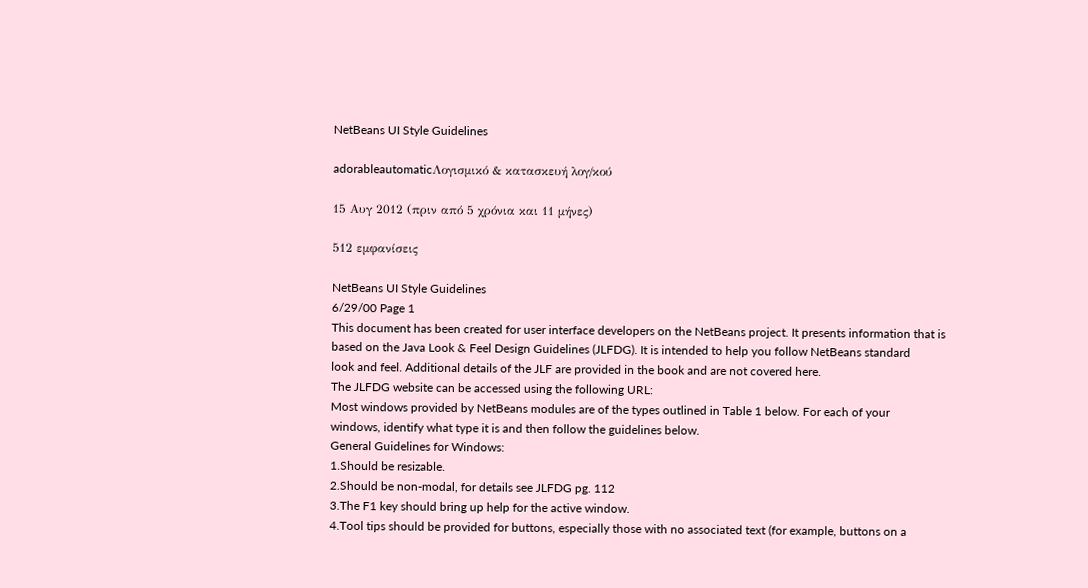NetBeans UI Style Guidelines

adorableautomaticΛογισμικό & κατασκευή λογ/κού

15 Αυγ 2012 (πριν από 5 χρόνια και 11 μήνες)

512 εμφανίσεις

NetBeans UI Style Guidelines
6/29/00 Page 1
This document has been created for user interface developers on the NetBeans project. It presents information that is
based on the Java Look & Feel Design Guidelines (JLFDG). It is intended to help you follow NetBeans standard
look and feel. Additional details of the JLF are provided in the book and are not covered here.
The JLFDG website can be accessed using the following URL:
Most windows provided by NetBeans modules are of the types outlined in Table 1 below. For each of your
windows, identify what type it is and then follow the guidelines below.
General Guidelines for Windows:
1.Should be resizable.
2.Should be non-modal, for details see JLFDG pg. 112
3.The F1 key should bring up help for the active window.
4.Tool tips should be provided for buttons, especially those with no associated text (for example, buttons on a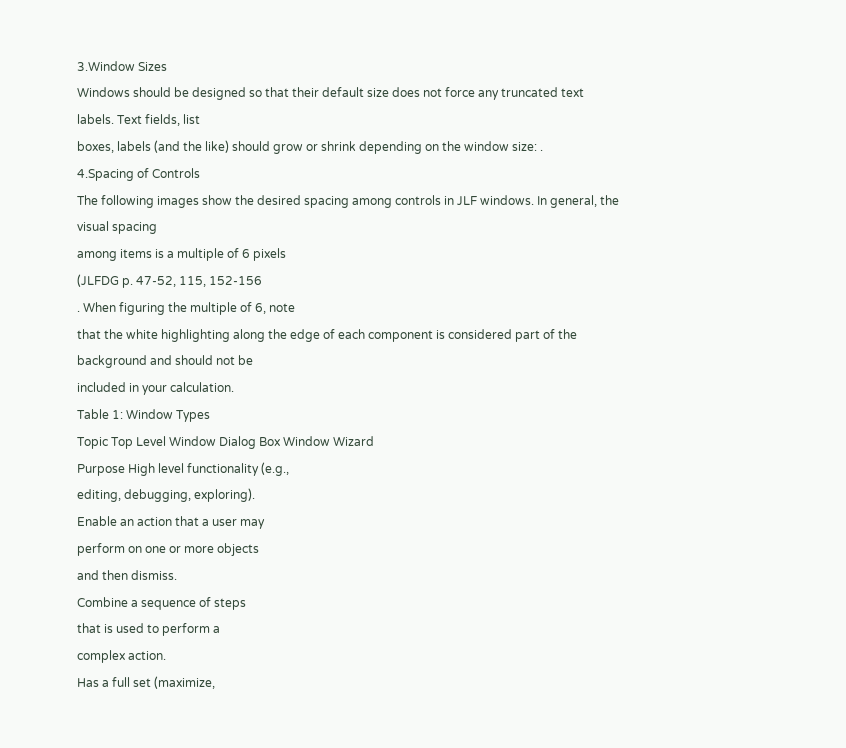3.Window Sizes
Windows should be designed so that their default size does not force any truncated text labels. Text fields, list
boxes, labels (and the like) should grow or shrink depending on the window size: .
4.Spacing of Controls
The following images show the desired spacing among controls in JLF windows. In general, the visual spacing
among items is a multiple of 6 pixels
(JLFDG p. 47-52, 115, 152-156
. When figuring the multiple of 6, note
that the white highlighting along the edge of each component is considered part of the background and should not be
included in your calculation.
Table 1: Window Types
Topic Top Level Window Dialog Box Window Wizard
Purpose High level functionality (e.g.,
editing, debugging, exploring).
Enable an action that a user may
perform on one or more objects
and then dismiss.
Combine a sequence of steps
that is used to perform a
complex action.
Has a full set (maximize,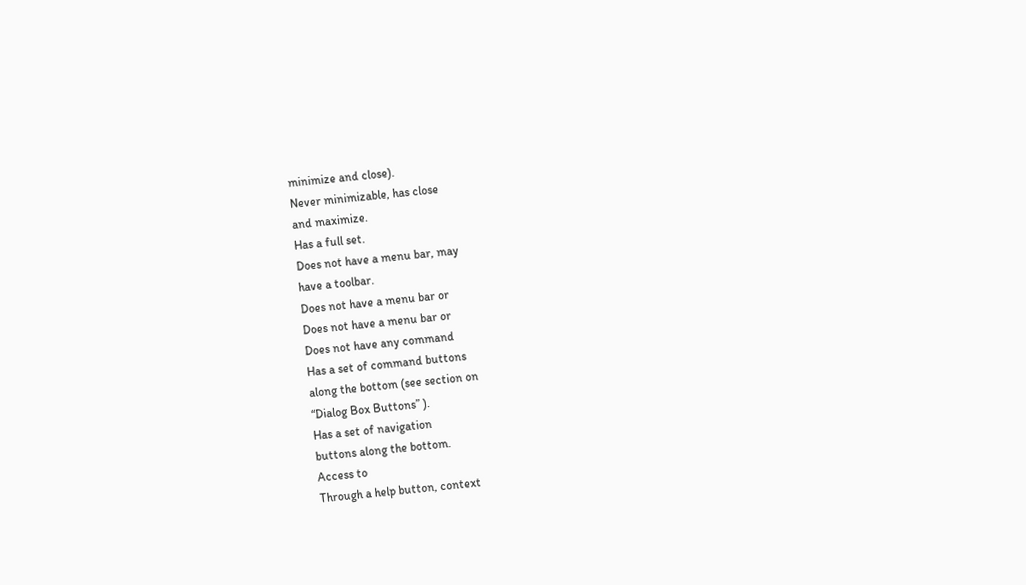minimize and close).
Never minimizable, has close
and maximize.
Has a full set.
Does not have a menu bar, may
have a toolbar.
Does not have a menu bar or
Does not have a menu bar or
Does not have any command
Has a set of command buttons
along the bottom (see section on
“Dialog Box Buttons” ).
Has a set of navigation
buttons along the bottom.
Access to
Through a help button, context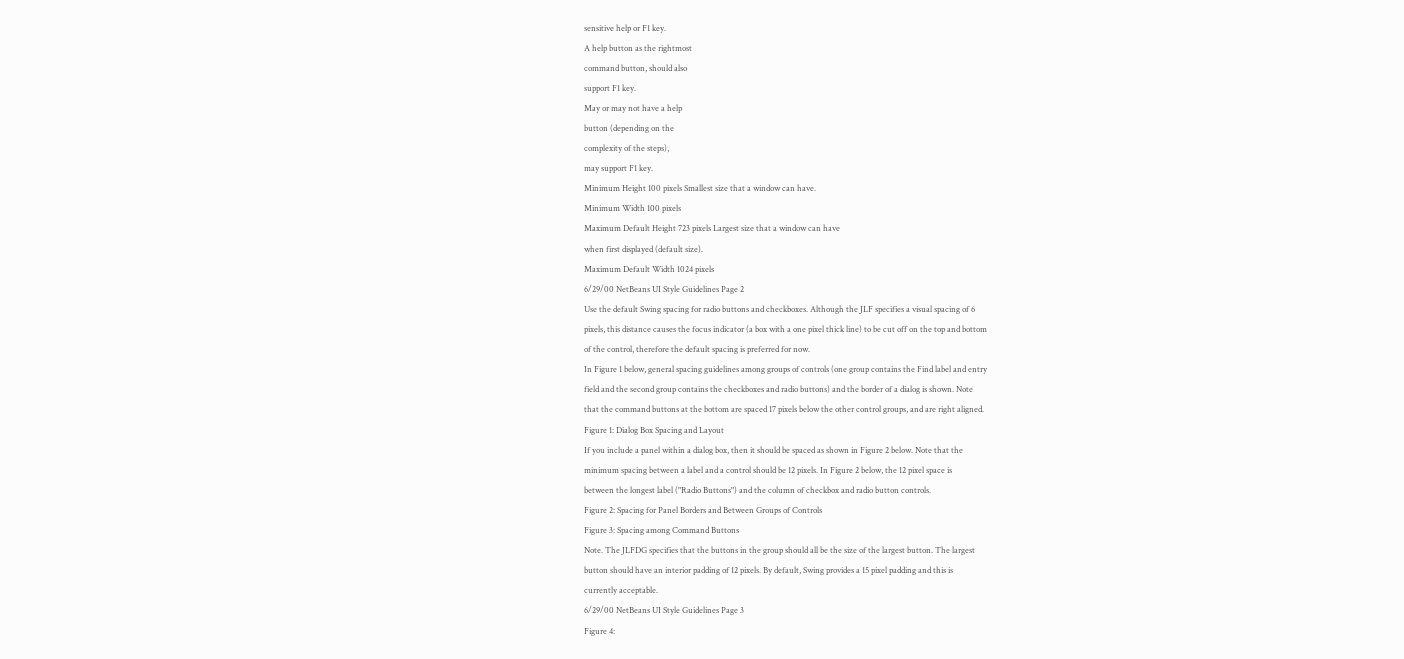sensitive help or F1 key.
A help button as the rightmost
command button, should also
support F1 key.
May or may not have a help
button (depending on the
complexity of the steps),
may support F1 key.
Minimum Height 100 pixels Smallest size that a window can have.
Minimum Width 100 pixels
Maximum Default Height 723 pixels Largest size that a window can have
when first displayed (default size).
Maximum Default Width 1024 pixels
6/29/00 NetBeans UI Style Guidelines Page 2
Use the default Swing spacing for radio buttons and checkboxes. Although the JLF specifies a visual spacing of 6
pixels, this distance causes the focus indicator (a box with a one pixel thick line) to be cut off on the top and bottom
of the control, therefore the default spacing is preferred for now.
In Figure 1 below, general spacing guidelines among groups of controls (one group contains the Find label and entry
field and the second group contains the checkboxes and radio buttons) and the border of a dialog is shown. Note
that the command buttons at the bottom are spaced 17 pixels below the other control groups, and are right aligned.
Figure 1: Dialog Box Spacing and Layout
If you include a panel within a dialog box, then it should be spaced as shown in Figure 2 below. Note that the
minimum spacing between a label and a control should be 12 pixels. In Figure 2 below, the 12 pixel space is
between the longest label ("Radio Buttons") and the column of checkbox and radio button controls.
Figure 2: Spacing for Panel Borders and Between Groups of Controls
Figure 3: Spacing among Command Buttons
Note. The JLFDG specifies that the buttons in the group should all be the size of the largest button. The largest
button should have an interior padding of 12 pixels. By default, Swing provides a 15 pixel padding and this is
currently acceptable.
6/29/00 NetBeans UI Style Guidelines Page 3
Figure 4: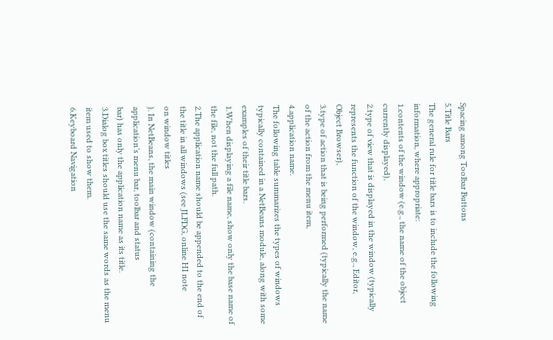Spacing among Toolbar Buttons
5.Title Bars
The general rule for title bars is to include the following information, where appropriate:
1.contents of the window (e.g., the name of the object currently displayed),
2.type of view that is displayed in the window (typically represents the function of the window, e.g., Editor,
Object Browser),
3.type of action that is being performed (typically the name of the action from the menu item,
4.application name.
The following table summarizes the types of windows typically contained in a NetBeans module, along with some
examples of their title bars.
1.When displaying a file name, show only the base name of the file, not the full path.
2.The application name should be appended to the end of the title in all windows (see JLFDG, online HI note
on window titles
). In NetBeans, the main window (containing the application’s menu bar, toolbar and status
bar) has only the application name as its title.
3.Dialog box titles should use the same words as the menu item used to show them.
6.Keyboard Navigation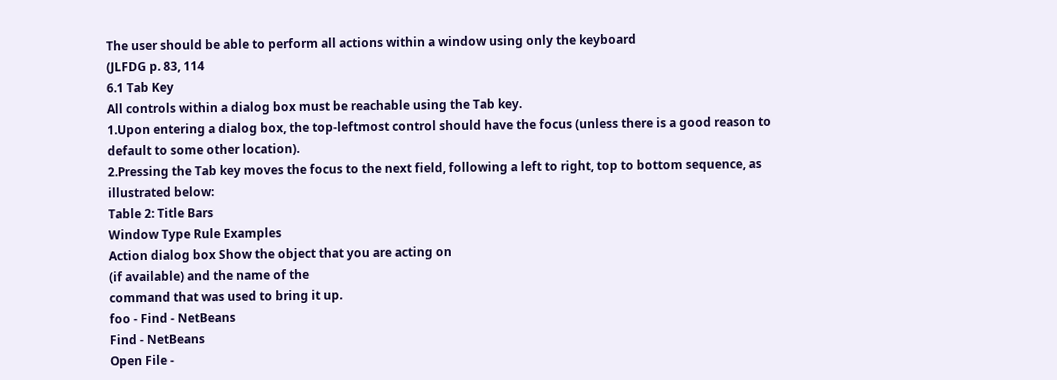The user should be able to perform all actions within a window using only the keyboard
(JLFDG p. 83, 114
6.1 Tab Key
All controls within a dialog box must be reachable using the Tab key.
1.Upon entering a dialog box, the top-leftmost control should have the focus (unless there is a good reason to
default to some other location).
2.Pressing the Tab key moves the focus to the next field, following a left to right, top to bottom sequence, as
illustrated below:
Table 2: Title Bars
Window Type Rule Examples
Action dialog box Show the object that you are acting on
(if available) and the name of the
command that was used to bring it up.
foo - Find - NetBeans
Find - NetBeans
Open File -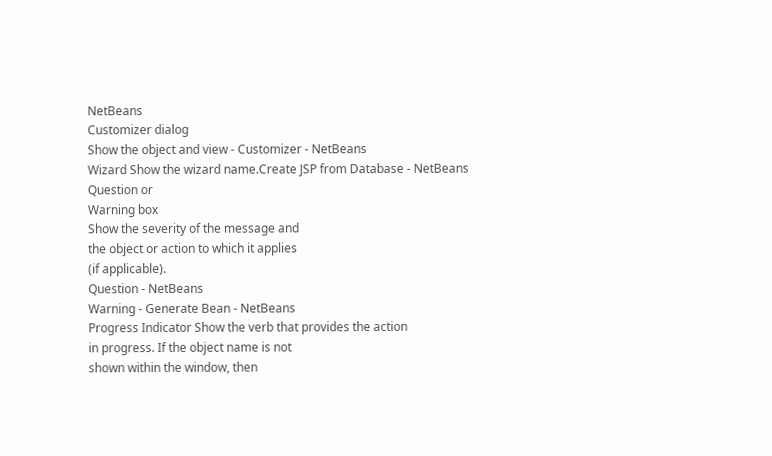NetBeans
Customizer dialog
Show the object and view - Customizer - NetBeans
Wizard Show the wizard name.Create JSP from Database - NetBeans
Question or
Warning box
Show the severity of the message and
the object or action to which it applies
(if applicable).
Question - NetBeans
Warning - Generate Bean - NetBeans
Progress Indicator Show the verb that provides the action
in progress. If the object name is not
shown within the window, then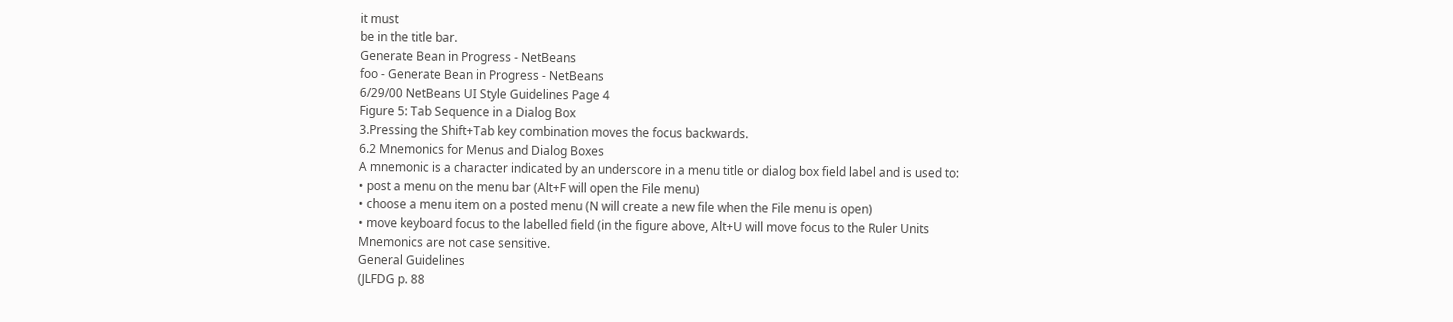it must
be in the title bar.
Generate Bean in Progress - NetBeans
foo - Generate Bean in Progress - NetBeans
6/29/00 NetBeans UI Style Guidelines Page 4
Figure 5: Tab Sequence in a Dialog Box
3.Pressing the Shift+Tab key combination moves the focus backwards.
6.2 Mnemonics for Menus and Dialog Boxes
A mnemonic is a character indicated by an underscore in a menu title or dialog box field label and is used to:
• post a menu on the menu bar (Alt+F will open the File menu)
• choose a menu item on a posted menu (N will create a new file when the File menu is open)
• move keyboard focus to the labelled field (in the figure above, Alt+U will move focus to the Ruler Units
Mnemonics are not case sensitive.
General Guidelines
(JLFDG p. 88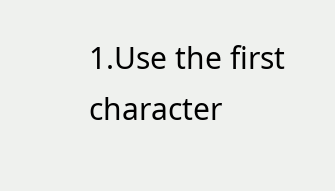1.Use the first character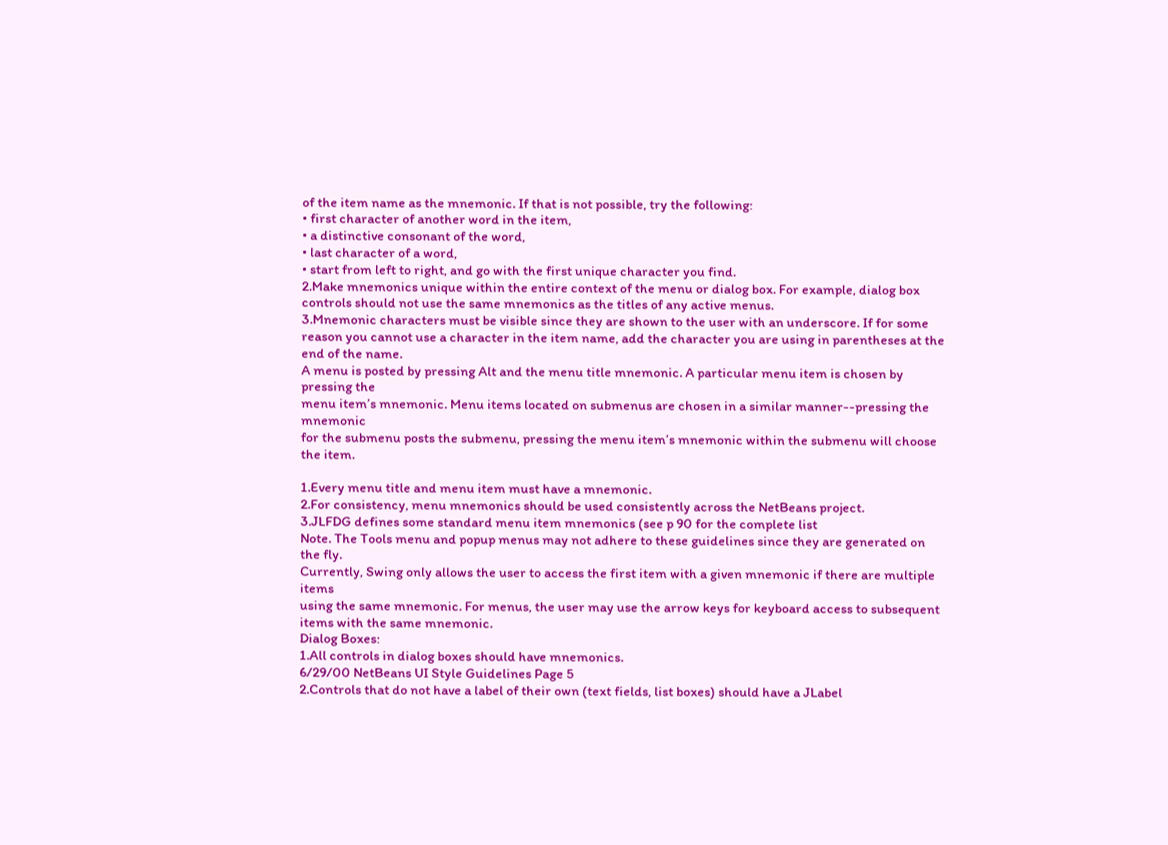of the item name as the mnemonic. If that is not possible, try the following:
• first character of another word in the item,
• a distinctive consonant of the word,
• last character of a word,
• start from left to right, and go with the first unique character you find.
2.Make mnemonics unique within the entire context of the menu or dialog box. For example, dialog box
controls should not use the same mnemonics as the titles of any active menus.
3.Mnemonic characters must be visible since they are shown to the user with an underscore. If for some
reason you cannot use a character in the item name, add the character you are using in parentheses at the
end of the name.
A menu is posted by pressing Alt and the menu title mnemonic. A particular menu item is chosen by pressing the
menu item’s mnemonic. Menu items located on submenus are chosen in a similar manner--pressing the mnemonic
for the submenu posts the submenu, pressing the menu item’s mnemonic within the submenu will choose the item.

1.Every menu title and menu item must have a mnemonic.
2.For consistency, menu mnemonics should be used consistently across the NetBeans project.
3.JLFDG defines some standard menu item mnemonics (see p 90 for the complete list
Note. The Tools menu and popup menus may not adhere to these guidelines since they are generated on the fly.
Currently, Swing only allows the user to access the first item with a given mnemonic if there are multiple items
using the same mnemonic. For menus, the user may use the arrow keys for keyboard access to subsequent
items with the same mnemonic.
Dialog Boxes:
1.All controls in dialog boxes should have mnemonics.
6/29/00 NetBeans UI Style Guidelines Page 5
2.Controls that do not have a label of their own (text fields, list boxes) should have a JLabel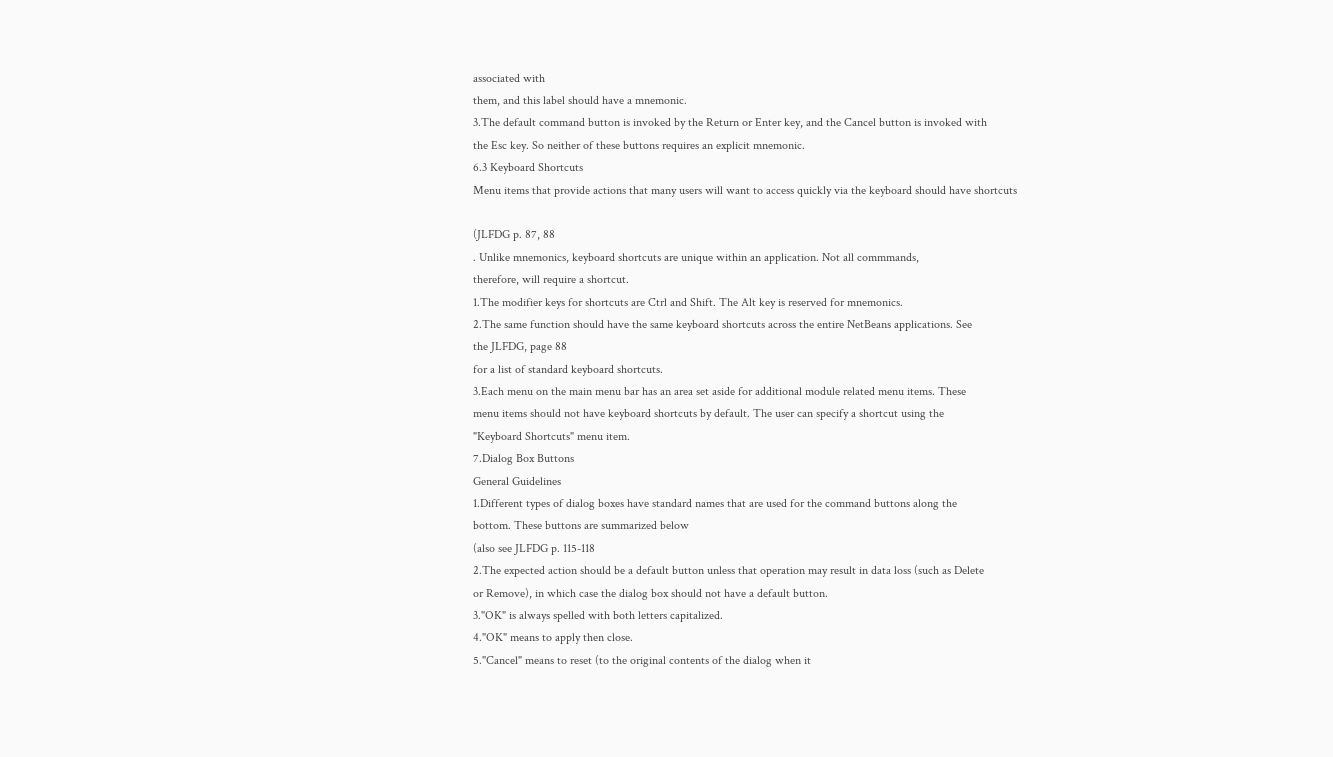associated with
them, and this label should have a mnemonic.
3.The default command button is invoked by the Return or Enter key, and the Cancel button is invoked with
the Esc key. So neither of these buttons requires an explicit mnemonic.
6.3 Keyboard Shortcuts
Menu items that provide actions that many users will want to access quickly via the keyboard should have shortcuts

(JLFDG p. 87, 88
. Unlike mnemonics, keyboard shortcuts are unique within an application. Not all commmands,
therefore, will require a shortcut.
1.The modifier keys for shortcuts are Ctrl and Shift. The Alt key is reserved for mnemonics.
2.The same function should have the same keyboard shortcuts across the entire NetBeans applications. See
the JLFDG, page 88
for a list of standard keyboard shortcuts.
3.Each menu on the main menu bar has an area set aside for additional module related menu items. These
menu items should not have keyboard shortcuts by default. The user can specify a shortcut using the
"Keyboard Shortcuts" menu item.
7.Dialog Box Buttons
General Guidelines
1.Different types of dialog boxes have standard names that are used for the command buttons along the
bottom. These buttons are summarized below
(also see JLFDG p. 115-118
2.The expected action should be a default button unless that operation may result in data loss (such as Delete
or Remove), in which case the dialog box should not have a default button.
3."OK" is always spelled with both letters capitalized.
4."OK" means to apply then close.
5."Cancel" means to reset (to the original contents of the dialog when it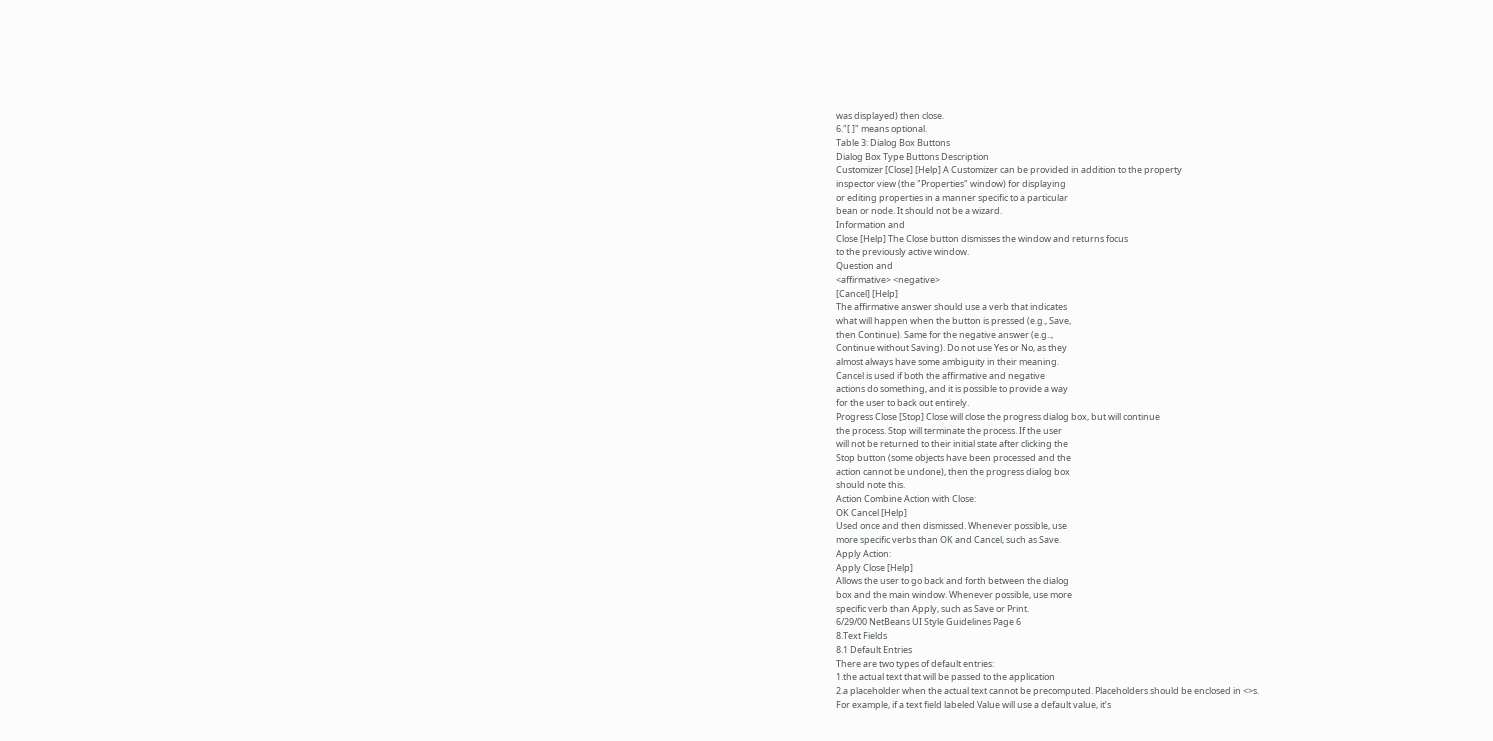was displayed) then close.
6."[ ]" means optional.
Table 3: Dialog Box Buttons
Dialog Box Type Buttons Description
Customizer [Close] [Help] A Customizer can be provided in addition to the property
inspector view (the "Properties" window) for displaying
or editing properties in a manner specific to a particular
bean or node. It should not be a wizard.
Information and
Close [Help] The Close button dismisses the window and returns focus
to the previously active window.
Question and
<affirmative> <negative>
[Cancel] [Help]
The affirmative answer should use a verb that indicates
what will happen when the button is pressed (e.g., Save,
then Continue). Same for the negative answer (e.g..,
Continue without Saving). Do not use Yes or No, as they
almost always have some ambiguity in their meaning.
Cancel is used if both the affirmative and negative
actions do something, and it is possible to provide a way
for the user to back out entirely.
Progress Close [Stop] Close will close the progress dialog box, but will continue
the process. Stop will terminate the process. If the user
will not be returned to their initial state after clicking the
Stop button (some objects have been processed and the
action cannot be undone), then the progress dialog box
should note this.
Action Combine Action with Close:
OK Cancel [Help]
Used once and then dismissed. Whenever possible, use
more specific verbs than OK and Cancel, such as Save.
Apply Action:
Apply Close [Help]
Allows the user to go back and forth between the dialog
box and the main window. Whenever possible, use more
specific verb than Apply, such as Save or Print.
6/29/00 NetBeans UI Style Guidelines Page 6
8.Text Fields
8.1 Default Entries
There are two types of default entries:
1.the actual text that will be passed to the application
2.a placeholder when the actual text cannot be precomputed. Placeholders should be enclosed in <>s.
For example, if a text field labeled Value will use a default value, it’s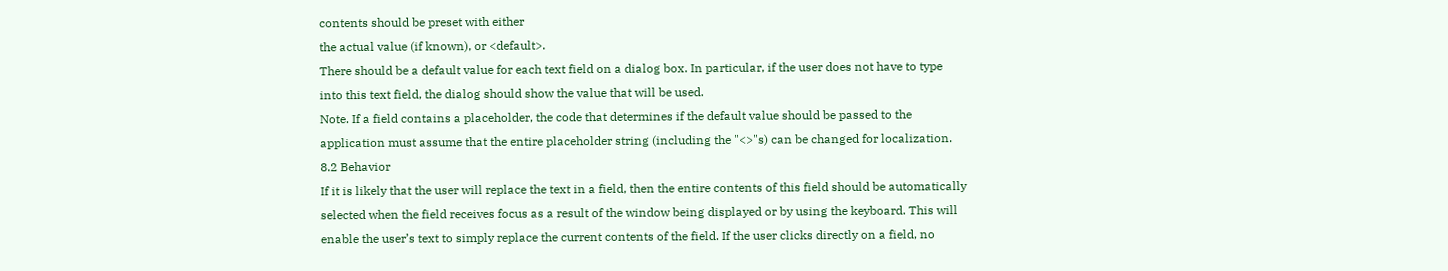contents should be preset with either
the actual value (if known), or <default>.
There should be a default value for each text field on a dialog box. In particular, if the user does not have to type
into this text field, the dialog should show the value that will be used.
Note. If a field contains a placeholder, the code that determines if the default value should be passed to the
application must assume that the entire placeholder string (including the "<>"s) can be changed for localization.
8.2 Behavior
If it is likely that the user will replace the text in a field, then the entire contents of this field should be automatically
selected when the field receives focus as a result of the window being displayed or by using the keyboard. This will
enable the user’s text to simply replace the current contents of the field. If the user clicks directly on a field, no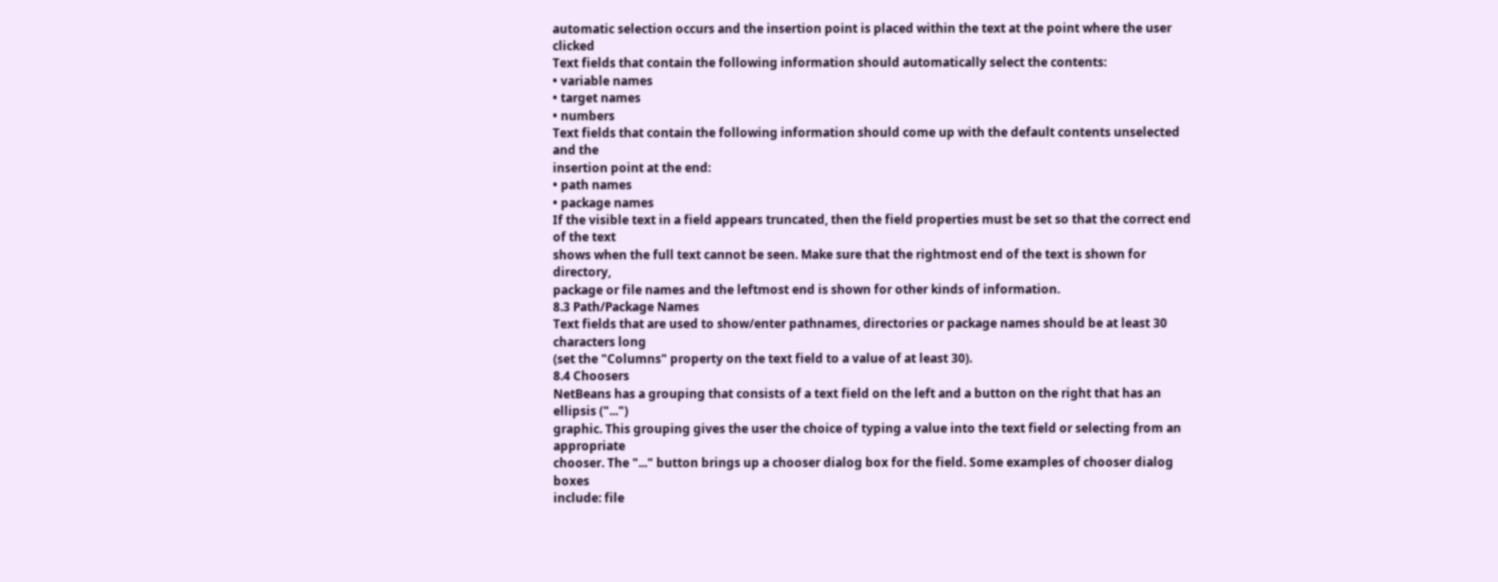automatic selection occurs and the insertion point is placed within the text at the point where the user clicked
Text fields that contain the following information should automatically select the contents:
• variable names
• target names
• numbers
Text fields that contain the following information should come up with the default contents unselected and the
insertion point at the end:
• path names
• package names
If the visible text in a field appears truncated, then the field properties must be set so that the correct end of the text
shows when the full text cannot be seen. Make sure that the rightmost end of the text is shown for directory,
package or file names and the leftmost end is shown for other kinds of information.
8.3 Path/Package Names
Text fields that are used to show/enter pathnames, directories or package names should be at least 30 characters long
(set the "Columns" property on the text field to a value of at least 30).
8.4 Choosers
NetBeans has a grouping that consists of a text field on the left and a button on the right that has an ellipsis ("...")
graphic. This grouping gives the user the choice of typing a value into the text field or selecting from an appropriate
chooser. The "..." button brings up a chooser dialog box for the field. Some examples of chooser dialog boxes
include: file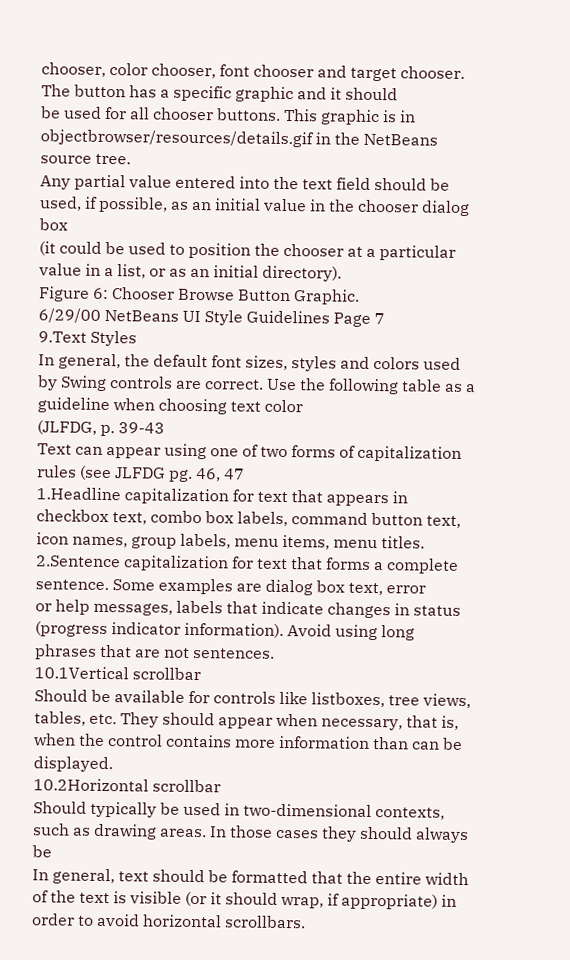chooser, color chooser, font chooser and target chooser. The button has a specific graphic and it should
be used for all chooser buttons. This graphic is in objectbrowser/resources/details.gif in the NetBeans source tree.
Any partial value entered into the text field should be used, if possible, as an initial value in the chooser dialog box
(it could be used to position the chooser at a particular value in a list, or as an initial directory).
Figure 6: Chooser Browse Button Graphic.
6/29/00 NetBeans UI Style Guidelines Page 7
9.Text Styles
In general, the default font sizes, styles and colors used by Swing controls are correct. Use the following table as a
guideline when choosing text color
(JLFDG, p. 39-43
Text can appear using one of two forms of capitalization rules (see JLFDG pg. 46, 47
1.Headline capitalization for text that appears in checkbox text, combo box labels, command button text,
icon names, group labels, menu items, menu titles.
2.Sentence capitalization for text that forms a complete sentence. Some examples are dialog box text, error
or help messages, labels that indicate changes in status (progress indicator information). Avoid using long
phrases that are not sentences.
10.1Vertical scrollbar
Should be available for controls like listboxes, tree views, tables, etc. They should appear when necessary, that is,
when the control contains more information than can be displayed.
10.2Horizontal scrollbar
Should typically be used in two-dimensional contexts, such as drawing areas. In those cases they should always be
In general, text should be formatted that the entire width of the text is visible (or it should wrap, if appropriate) in
order to avoid horizontal scrollbars.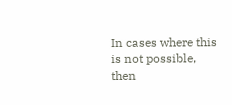In cases where this is not possible, then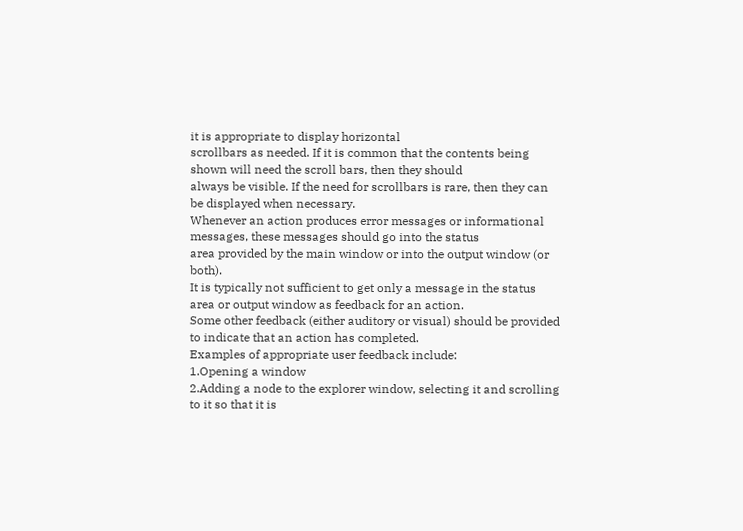it is appropriate to display horizontal
scrollbars as needed. If it is common that the contents being shown will need the scroll bars, then they should
always be visible. If the need for scrollbars is rare, then they can be displayed when necessary.
Whenever an action produces error messages or informational messages, these messages should go into the status
area provided by the main window or into the output window (or both).
It is typically not sufficient to get only a message in the status area or output window as feedback for an action.
Some other feedback (either auditory or visual) should be provided to indicate that an action has completed.
Examples of appropriate user feedback include:
1.Opening a window
2.Adding a node to the explorer window, selecting it and scrolling to it so that it is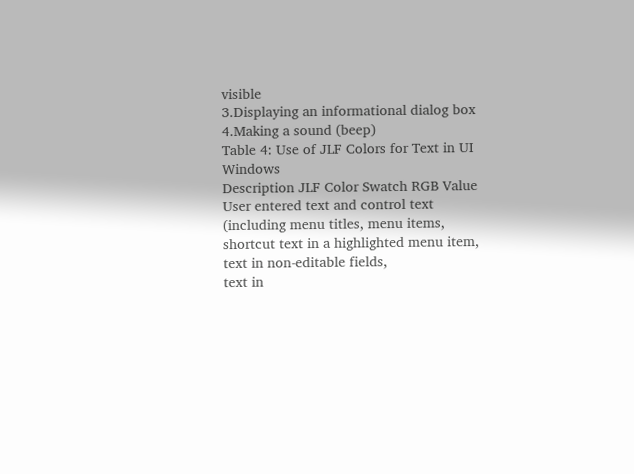visible
3.Displaying an informational dialog box
4.Making a sound (beep)
Table 4: Use of JLF Colors for Text in UI Windows
Description JLF Color Swatch RGB Value
User entered text and control text (including menu titles, menu items,
shortcut text in a highlighted menu item, text in non-editable fields,
text in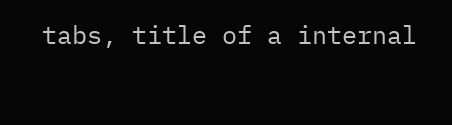tabs, title of a internal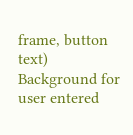frame, button text)
Background for user entered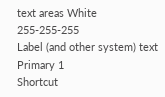text areas White 255-255-255
Label (and other system) text Primary 1
Shortcut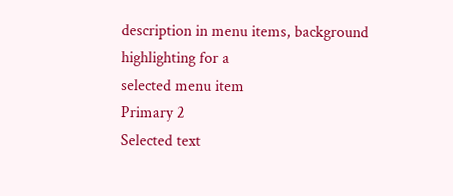description in menu items, background highlighting for a
selected menu item
Primary 2
Selected text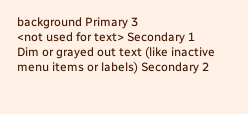background Primary 3
<not used for text> Secondary 1
Dim or grayed out text (like inactive menu items or labels) Secondary 2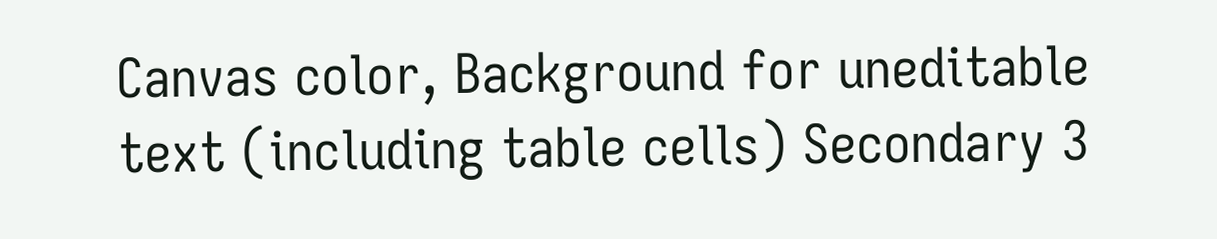Canvas color, Background for uneditable text (including table cells) Secondary 3